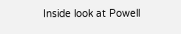Inside look at Powell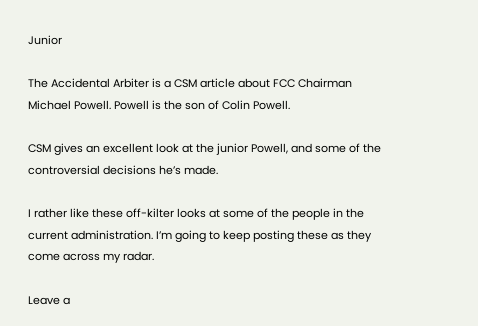Junior

The Accidental Arbiter is a CSM article about FCC Chairman Michael Powell. Powell is the son of Colin Powell.

CSM gives an excellent look at the junior Powell, and some of the controversial decisions he’s made.

I rather like these off-kilter looks at some of the people in the current administration. I’m going to keep posting these as they come across my radar.

Leave a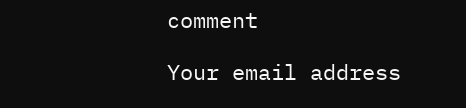comment

Your email address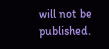will not be published.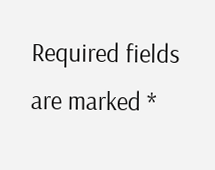Required fields are marked *